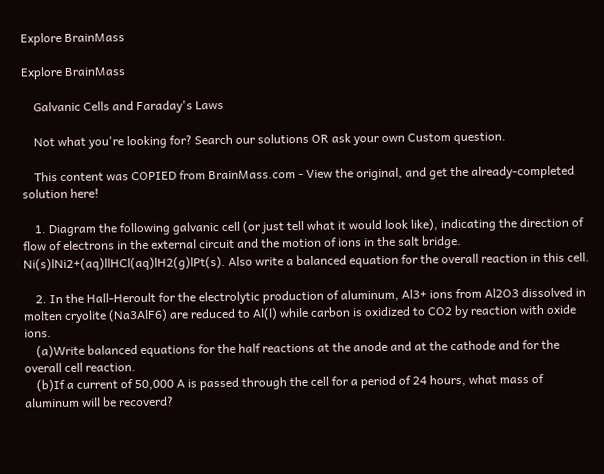Explore BrainMass

Explore BrainMass

    Galvanic Cells and Faraday's Laws

    Not what you're looking for? Search our solutions OR ask your own Custom question.

    This content was COPIED from BrainMass.com - View the original, and get the already-completed solution here!

    1. Diagram the following galvanic cell (or just tell what it would look like), indicating the direction of flow of electrons in the external circuit and the motion of ions in the salt bridge. Ni(s)lNi2+(aq)llHCl(aq)lH2(g)lPt(s). Also write a balanced equation for the overall reaction in this cell.

    2. In the Hall-Heroult for the electrolytic production of aluminum, Al3+ ions from Al2O3 dissolved in molten cryolite (Na3AlF6) are reduced to Al(l) while carbon is oxidized to CO2 by reaction with oxide ions.
    (a)Write balanced equations for the half reactions at the anode and at the cathode and for the overall cell reaction.
    (b)If a current of 50,000 A is passed through the cell for a period of 24 hours, what mass of aluminum will be recoverd?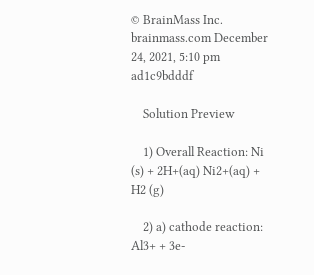© BrainMass Inc. brainmass.com December 24, 2021, 5:10 pm ad1c9bdddf

    Solution Preview

    1) Overall Reaction: Ni (s) + 2H+(aq) Ni2+(aq) + H2 (g)

    2) a) cathode reaction: Al3+ + 3e-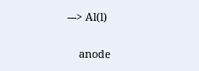---> Al(l)

    anode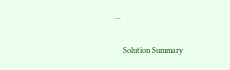...

    Solution Summary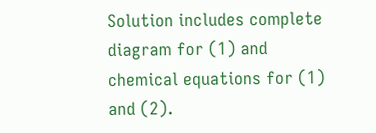Solution includes complete diagram for (1) and chemical equations for (1) and (2).